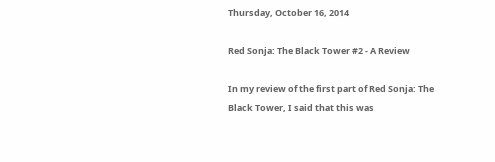Thursday, October 16, 2014

Red Sonja: The Black Tower #2 - A Review

In my review of the first part of Red Sonja: The Black Tower, I said that this was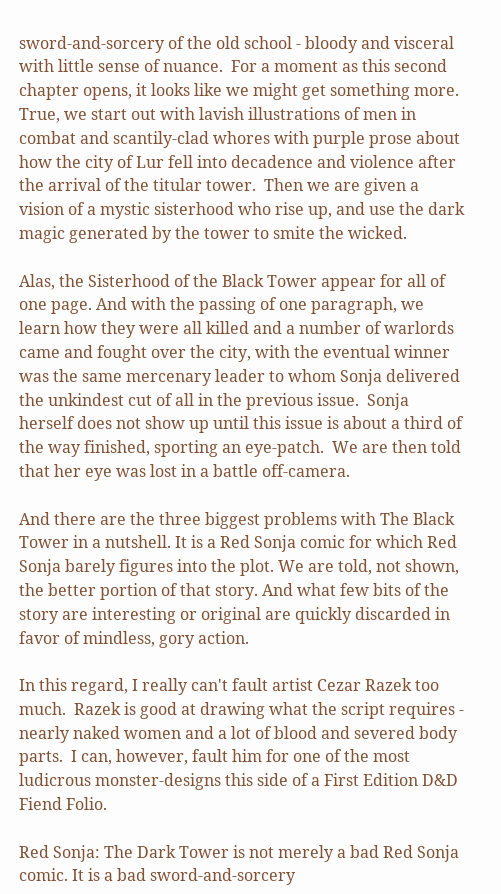sword-and-sorcery of the old school - bloody and visceral with little sense of nuance.  For a moment as this second chapter opens, it looks like we might get something more.  True, we start out with lavish illustrations of men in combat and scantily-clad whores with purple prose about how the city of Lur fell into decadence and violence after the arrival of the titular tower.  Then we are given a vision of a mystic sisterhood who rise up, and use the dark magic generated by the tower to smite the wicked.

Alas, the Sisterhood of the Black Tower appear for all of one page. And with the passing of one paragraph, we learn how they were all killed and a number of warlords came and fought over the city, with the eventual winner was the same mercenary leader to whom Sonja delivered the unkindest cut of all in the previous issue.  Sonja herself does not show up until this issue is about a third of the way finished, sporting an eye-patch.  We are then told that her eye was lost in a battle off-camera.

And there are the three biggest problems with The Black Tower in a nutshell. It is a Red Sonja comic for which Red Sonja barely figures into the plot. We are told, not shown, the better portion of that story. And what few bits of the story are interesting or original are quickly discarded in favor of mindless, gory action.

In this regard, I really can't fault artist Cezar Razek too much.  Razek is good at drawing what the script requires - nearly naked women and a lot of blood and severed body parts.  I can, however, fault him for one of the most ludicrous monster-designs this side of a First Edition D&D Fiend Folio.

Red Sonja: The Dark Tower is not merely a bad Red Sonja comic. It is a bad sword-and-sorcery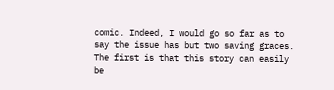comic. Indeed, I would go so far as to say the issue has but two saving graces. The first is that this story can easily be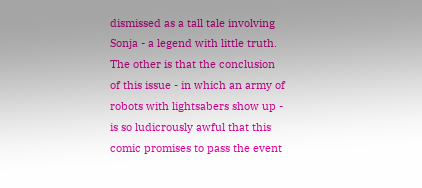dismissed as a tall tale involving Sonja - a legend with little truth. The other is that the conclusion of this issue - in which an army of robots with lightsabers show up - is so ludicrously awful that this comic promises to pass the event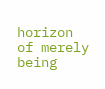horizon of merely being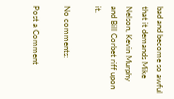bad and become so awful that it demands Mike Nelson, Kevin Murphy and Bill Corbet riff upon it.

No comments:

Post a Comment